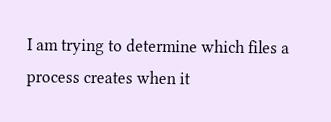I am trying to determine which files a process creates when it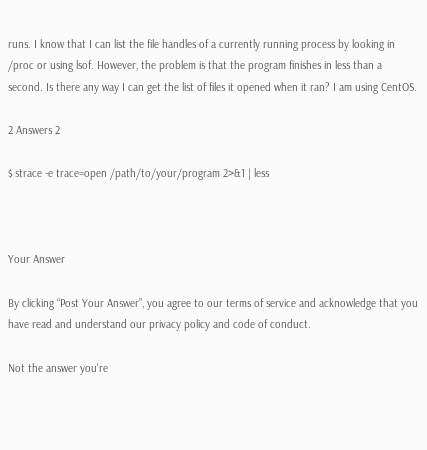runs. I know that I can list the file handles of a currently running process by looking in /proc or using lsof. However, the problem is that the program finishes in less than a second. Is there any way I can get the list of files it opened when it ran? I am using CentOS.

2 Answers 2

$ strace -e trace=open /path/to/your/program 2>&1 | less



Your Answer

By clicking “Post Your Answer”, you agree to our terms of service and acknowledge that you have read and understand our privacy policy and code of conduct.

Not the answer you're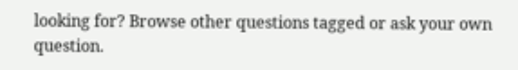looking for? Browse other questions tagged or ask your own question.